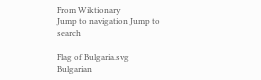From Wiktionary
Jump to navigation Jump to search

Flag of Bulgaria.svg Bulgarian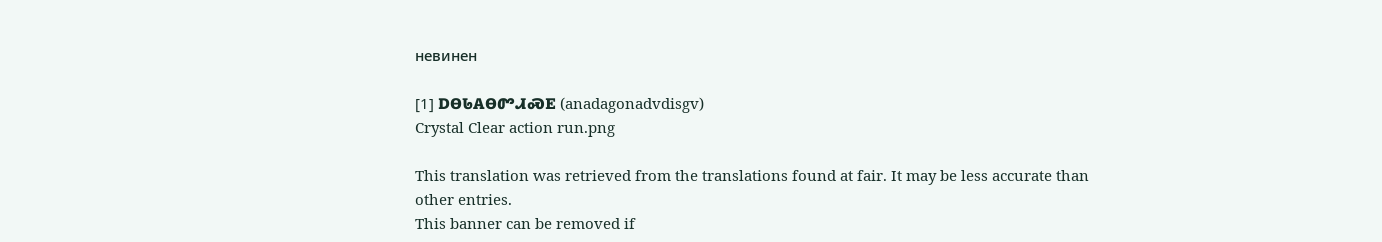невинен

[1] ᎠᎾᏓᎪᎾᏛᏗᏍᎬ (anadagonadvdisgv)
Crystal Clear action run.png

This translation was retrieved from the translations found at fair. It may be less accurate than other entries.
This banner can be removed if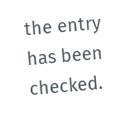the entry has been checked.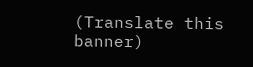(Translate this banner)